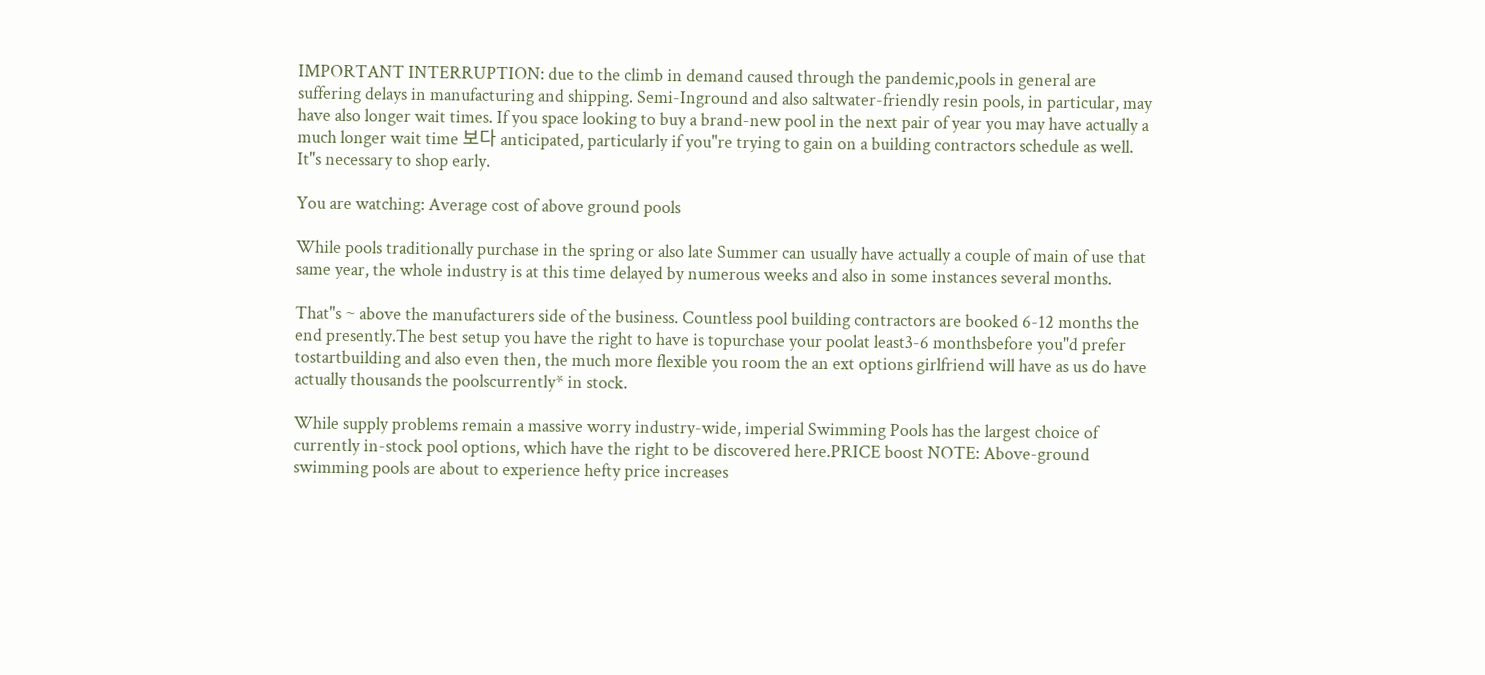IMPORTANT INTERRUPTION: due to the climb in demand caused through the pandemic,pools in general are suffering delays in manufacturing and shipping. Semi-Inground and also saltwater-friendly resin pools, in particular, may have also longer wait times. If you space looking to buy a brand-new pool in the next pair of year you may have actually a much longer wait time 보다 anticipated, particularly if you"re trying to gain on a building contractors schedule as well. It"s necessary to shop early.

You are watching: Average cost of above ground pools

While pools traditionally purchase in the spring or also late Summer can usually have actually a couple of main of use that same year, the whole industry is at this time delayed by numerous weeks and also in some instances several months.

That"s ~ above the manufacturers side of the business. Countless pool building contractors are booked 6-12 months the end presently.The best setup you have the right to have is topurchase your poolat least3-6 monthsbefore you"d prefer tostartbuilding and also even then, the much more flexible you room the an ext options girlfriend will have as us do have actually thousands the poolscurrently* in stock.

While supply problems remain a massive worry industry-wide, imperial Swimming Pools has the largest choice of currently in-stock pool options, which have the right to be discovered here.PRICE boost NOTE: Above-ground swimming pools are about to experience hefty price increases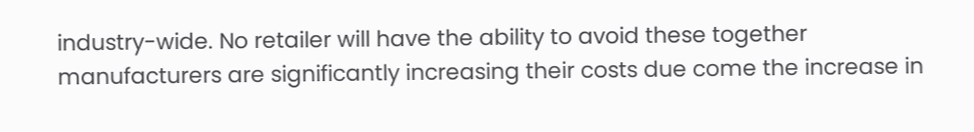industry-wide. No retailer will have the ability to avoid these together manufacturers are significantly increasing their costs due come the increase in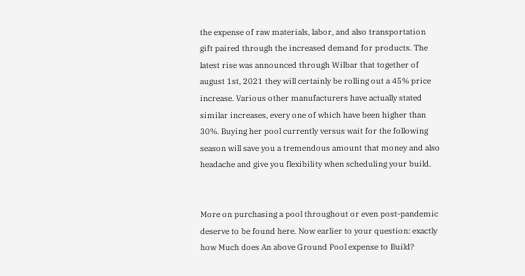the expense of raw materials, labor, and also transportation gift paired through the increased demand for products. The latest rise was announced through Wilbar that together of august 1st, 2021 they will certainly be rolling out a 45% price increase. Various other manufacturers have actually stated similar increases, every one of which have been higher than 30%. Buying her pool currently versus wait for the following season will save you a tremendous amount that money and also headache and give you flexibility when scheduling your build.


More on purchasing a pool throughout or even post-pandemic deserve to be found here. Now earlier to your question: exactly how Much does An above Ground Pool expense to Build?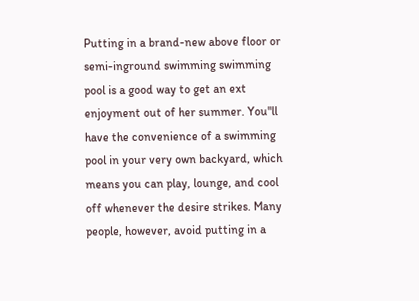Putting in a brand-new above floor or semi-inground swimming swimming pool is a good way to get an ext enjoyment out of her summer. You"ll have the convenience of a swimming pool in your very own backyard, which means you can play, lounge, and cool off whenever the desire strikes. Many people, however, avoid putting in a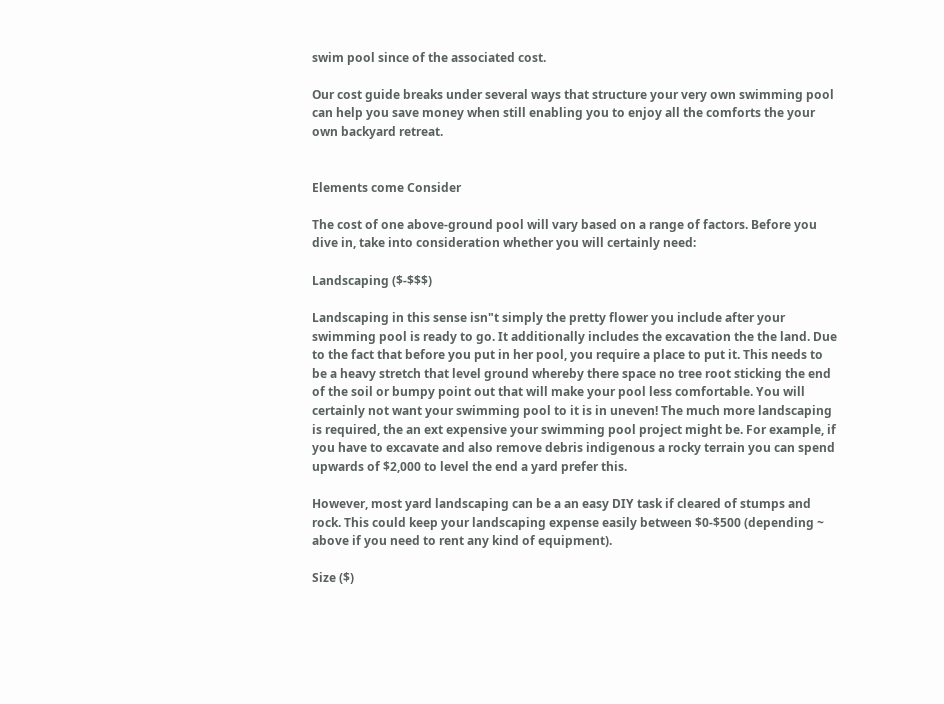swim pool since of the associated cost.

Our cost guide breaks under several ways that structure your very own swimming pool can help you save money when still enabling you to enjoy all the comforts the your own backyard retreat.


Elements come Consider

The cost of one above-ground pool will vary based on a range of factors. Before you dive in, take into consideration whether you will certainly need:

Landscaping ($-$$$)

Landscaping in this sense isn"t simply the pretty flower you include after your swimming pool is ready to go. It additionally includes the excavation the the land. Due to the fact that before you put in her pool, you require a place to put it. This needs to be a heavy stretch that level ground whereby there space no tree root sticking the end of the soil or bumpy point out that will make your pool less comfortable. You will certainly not want your swimming pool to it is in uneven! The much more landscaping is required, the an ext expensive your swimming pool project might be. For example, if you have to excavate and also remove debris indigenous a rocky terrain you can spend upwards of $2,000 to level the end a yard prefer this.

However, most yard landscaping can be a an easy DIY task if cleared of stumps and rock. This could keep your landscaping expense easily between $0-$500 (depending ~ above if you need to rent any kind of equipment).

Size ($)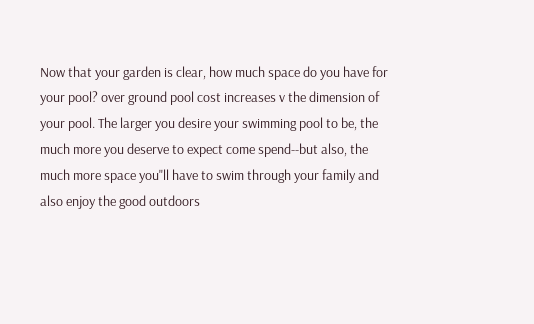Now that your garden is clear, how much space do you have for your pool? over ground pool cost increases v the dimension of your pool. The larger you desire your swimming pool to be, the much more you deserve to expect come spend--but also, the much more space you"ll have to swim through your family and also enjoy the good outdoors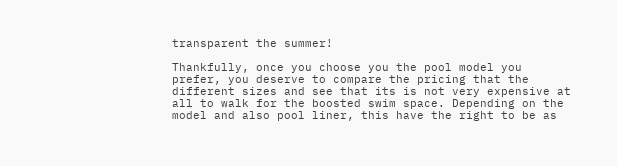transparent the summer!

Thankfully, once you choose you the pool model you prefer, you deserve to compare the pricing that the different sizes and see that its is not very expensive at all to walk for the boosted swim space. Depending on the model and also pool liner, this have the right to be as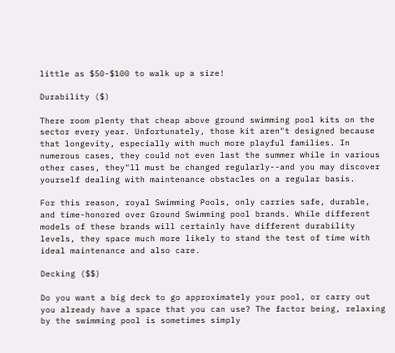little as $50-$100 to walk up a size!

Durability ($)

There room plenty that cheap above ground swimming pool kits on the sector every year. Unfortunately, those kit aren"t designed because that longevity, especially with much more playful families. In numerous cases, they could not even last the summer while in various other cases, they"ll must be changed regularly--and you may discover yourself dealing with maintenance obstacles on a regular basis.

For this reason, royal Swimming Pools, only carries safe, durable, and time-honored over Ground Swimming pool brands. While different models of these brands will certainly have different durability levels, they space much more likely to stand the test of time with ideal maintenance and also care.

Decking ($$)

Do you want a big deck to go approximately your pool, or carry out you already have a space that you can use? The factor being, relaxing by the swimming pool is sometimes simply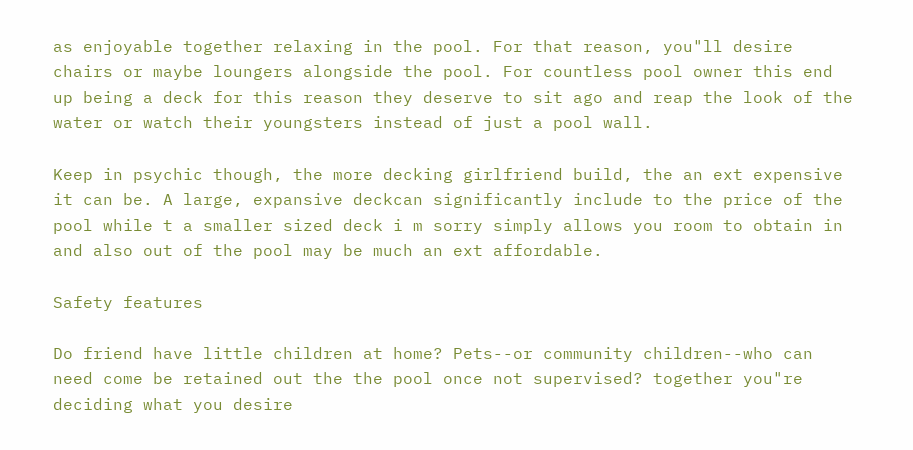as enjoyable together relaxing in the pool. For that reason, you"ll desire chairs or maybe loungers alongside the pool. For countless pool owner this end up being a deck for this reason they deserve to sit ago and reap the look of the water or watch their youngsters instead of just a pool wall.

Keep in psychic though, the more decking girlfriend build, the an ext expensive it can be. A large, expansive deckcan significantly include to the price of the pool while t a smaller sized deck i m sorry simply allows you room to obtain in and also out of the pool may be much an ext affordable.

Safety features

Do friend have little children at home? Pets--or community children--who can need come be retained out the the pool once not supervised? together you"re deciding what you desire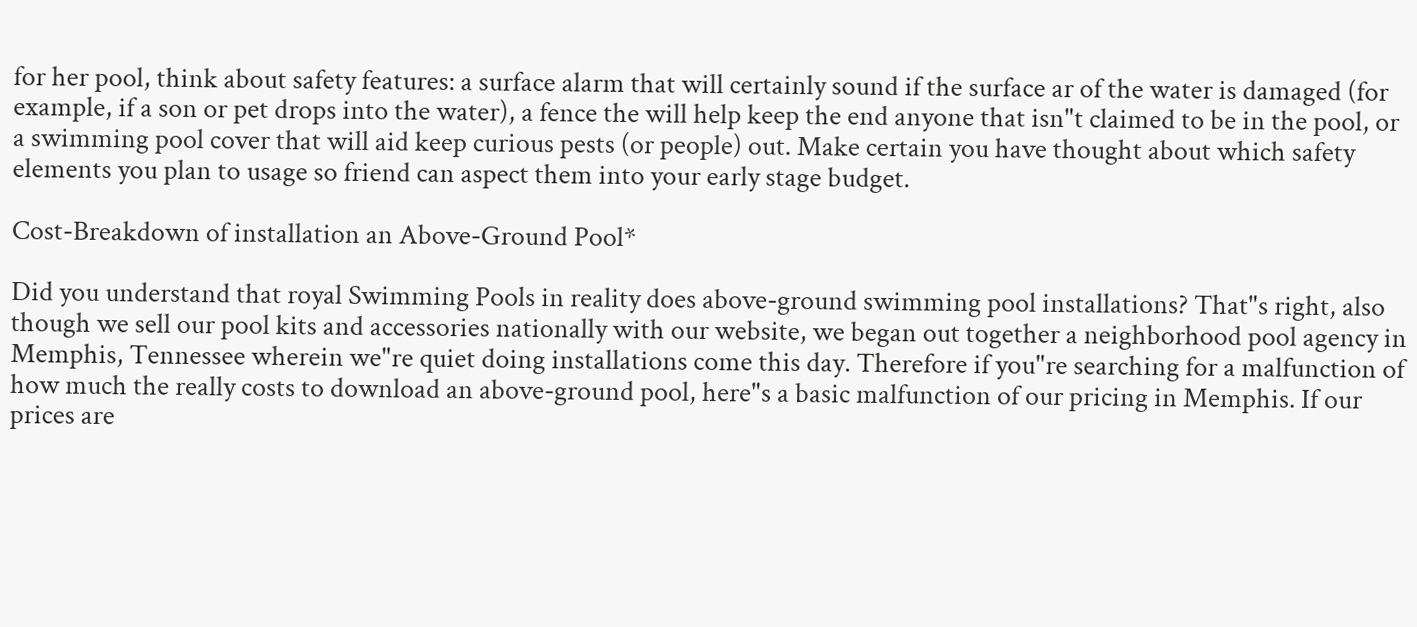for her pool, think about safety features: a surface alarm that will certainly sound if the surface ar of the water is damaged (for example, if a son or pet drops into the water), a fence the will help keep the end anyone that isn"t claimed to be in the pool, or a swimming pool cover that will aid keep curious pests (or people) out. Make certain you have thought about which safety elements you plan to usage so friend can aspect them into your early stage budget.

Cost-Breakdown of installation an Above-Ground Pool*

Did you understand that royal Swimming Pools in reality does above-ground swimming pool installations? That"s right, also though we sell our pool kits and accessories nationally with our website, we began out together a neighborhood pool agency in Memphis, Tennessee wherein we"re quiet doing installations come this day. Therefore if you"re searching for a malfunction of how much the really costs to download an above-ground pool, here"s a basic malfunction of our pricing in Memphis. If our prices are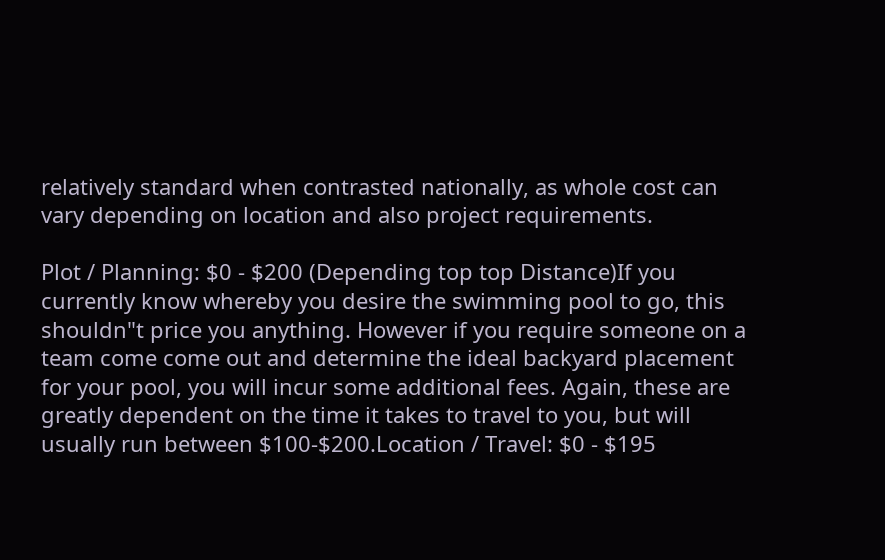relatively standard when contrasted nationally, as whole cost can vary depending on location and also project requirements.

Plot / Planning: $0 - $200 (Depending top top Distance)If you currently know whereby you desire the swimming pool to go, this shouldn"t price you anything. However if you require someone on a team come come out and determine the ideal backyard placement for your pool, you will incur some additional fees. Again, these are greatly dependent on the time it takes to travel to you, but will usually run between $100-$200.Location / Travel: $0 - $195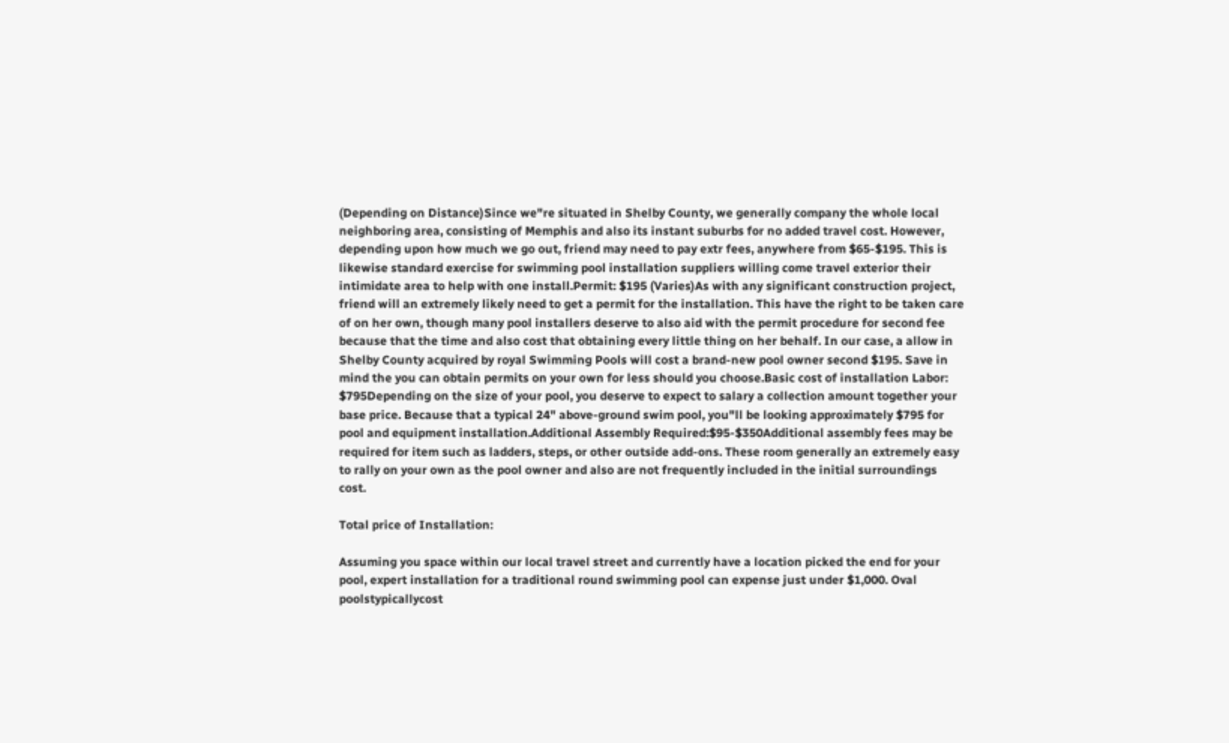(Depending on Distance)Since we"re situated in Shelby County, we generally company the whole local neighboring area, consisting of Memphis and also its instant suburbs for no added travel cost. However, depending upon how much we go out, friend may need to pay extr fees, anywhere from $65-$195. This is likewise standard exercise for swimming pool installation suppliers willing come travel exterior their intimidate area to help with one install.Permit: $195 (Varies)As with any significant construction project, friend will an extremely likely need to get a permit for the installation. This have the right to be taken care of on her own, though many pool installers deserve to also aid with the permit procedure for second fee because that the time and also cost that obtaining every little thing on her behalf. In our case, a allow in Shelby County acquired by royal Swimming Pools will cost a brand-new pool owner second $195. Save in mind the you can obtain permits on your own for less should you choose.Basic cost of installation Labor: $795Depending on the size of your pool, you deserve to expect to salary a collection amount together your base price. Because that a typical 24" above-ground swim pool, you"ll be looking approximately $795 for pool and equipment installation.Additional Assembly Required:$95-$350Additional assembly fees may be required for item such as ladders, steps, or other outside add-ons. These room generally an extremely easy to rally on your own as the pool owner and also are not frequently included in the initial surroundings cost.

Total price of Installation:

Assuming you space within our local travel street and currently have a location picked the end for your pool, expert installation for a traditional round swimming pool can expense just under $1,000. Oval poolstypicallycost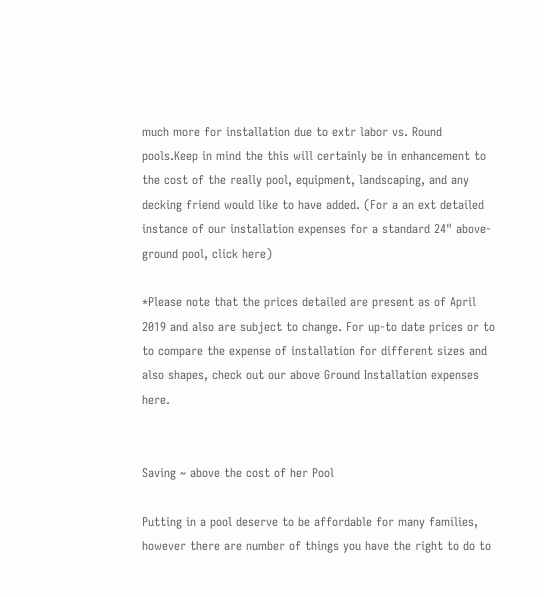much more for installation due to extr labor vs. Round pools.Keep in mind the this will certainly be in enhancement to the cost of the really pool, equipment, landscaping, and any decking friend would like to have added. (For a an ext detailed instance of our installation expenses for a standard 24" above-ground pool, click here)

*Please note that the prices detailed are present as of April 2019 and also are subject to change. For up-to date prices or to to compare the expense of installation for different sizes and also shapes, check out our above Ground Installation expenses here.


Saving ~ above the cost of her Pool

Putting in a pool deserve to be affordable for many families, however there are number of things you have the right to do to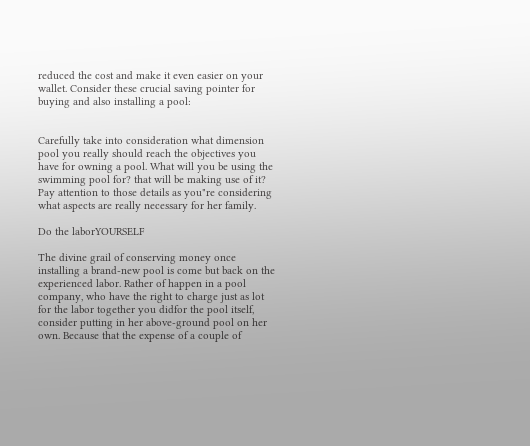reduced the cost and make it even easier on your wallet. Consider these crucial saving pointer for buying and also installing a pool:


Carefully take into consideration what dimension pool you really should reach the objectives you have for owning a pool. What will you be using the swimming pool for? that will be making use of it? Pay attention to those details as you"re considering what aspects are really necessary for her family.

Do the laborYOURSELF

The divine grail of conserving money once installing a brand-new pool is come but back on the experienced labor. Rather of happen in a pool company, who have the right to charge just as lot for the labor together you didfor the pool itself, consider putting in her above-ground pool on her own. Because that the expense of a couple of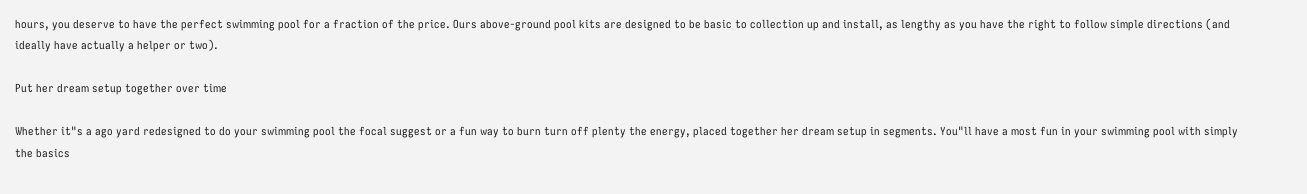hours, you deserve to have the perfect swimming pool for a fraction of the price. Ours above-ground pool kits are designed to be basic to collection up and install, as lengthy as you have the right to follow simple directions (and ideally have actually a helper or two).

Put her dream setup together over time

Whether it"s a ago yard redesigned to do your swimming pool the focal suggest or a fun way to burn turn off plenty the energy, placed together her dream setup in segments. You"ll have a most fun in your swimming pool with simply the basics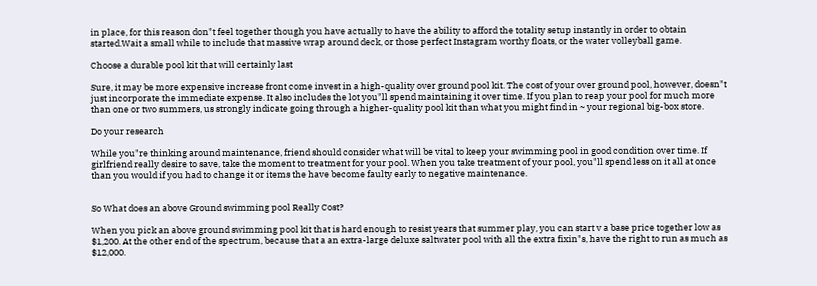in place, for this reason don"t feel together though you have actually to have the ability to afford the totality setup instantly in order to obtain started.Wait a small while to include that massive wrap around deck, or those perfect Instagram worthy floats, or the water volleyball game.

Choose a durable pool kit that will certainly last

Sure, it may be more expensive increase front come invest in a high-quality over ground pool kit. The cost of your over ground pool, however, doesn"t just incorporate the immediate expense. It also includes the lot you"ll spend maintaining it over time. If you plan to reap your pool for much more than one or two summers, us strongly indicate going through a higher-quality pool kit than what you might find in ~ your regional big-box store.

Do your research

While you"re thinking around maintenance, friend should consider what will be vital to keep your swimming pool in good condition over time. If girlfriend really desire to save, take the moment to treatment for your pool. When you take treatment of your pool, you"ll spend less on it all at once than you would if you had to change it or items the have become faulty early to negative maintenance.


So What does an above Ground swimming pool Really Cost?

When you pick an above ground swimming pool kit that is hard enough to resist years that summer play, you can start v a base price together low as $1,200. At the other end of the spectrum, because that a an extra-large deluxe saltwater pool with all the extra fixin"s, have the right to run as much as $12,000.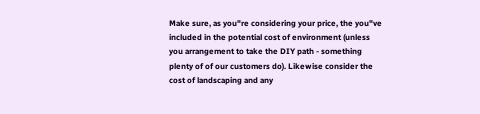Make sure, as you"re considering your price, the you"ve included in the potential cost of environment (unless you arrangement to take the DIY path - something plenty of of our customers do). Likewise consider the cost of landscaping and any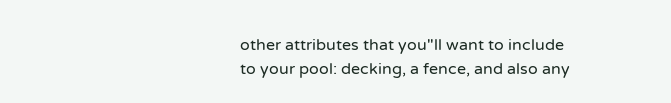other attributes that you"ll want to include to your pool: decking, a fence, and also any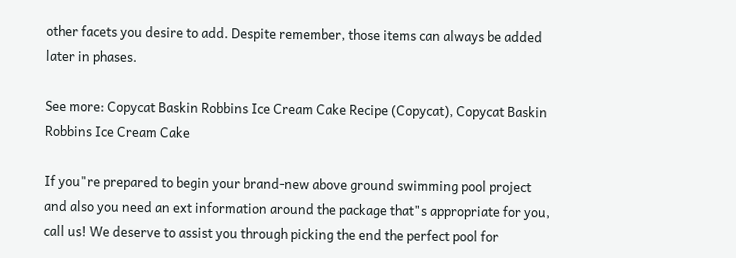other facets you desire to add. Despite remember, those items can always be added later in phases.

See more: Copycat Baskin Robbins Ice Cream Cake Recipe (Copycat), Copycat Baskin Robbins Ice Cream Cake

If you"re prepared to begin your brand-new above ground swimming pool project and also you need an ext information around the package that"s appropriate for you, call us! We deserve to assist you through picking the end the perfect pool for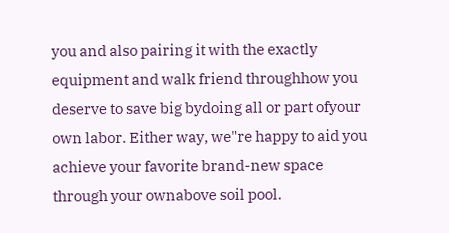you and also pairing it with the exactly equipment and walk friend throughhow you deserve to save big bydoing all or part ofyour own labor. Either way, we"re happy to aid you achieve your favorite brand-new space through your ownabove soil pool.